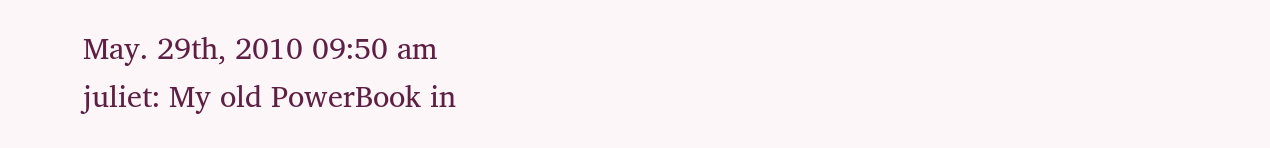May. 29th, 2010 09:50 am
juliet: My old PowerBook in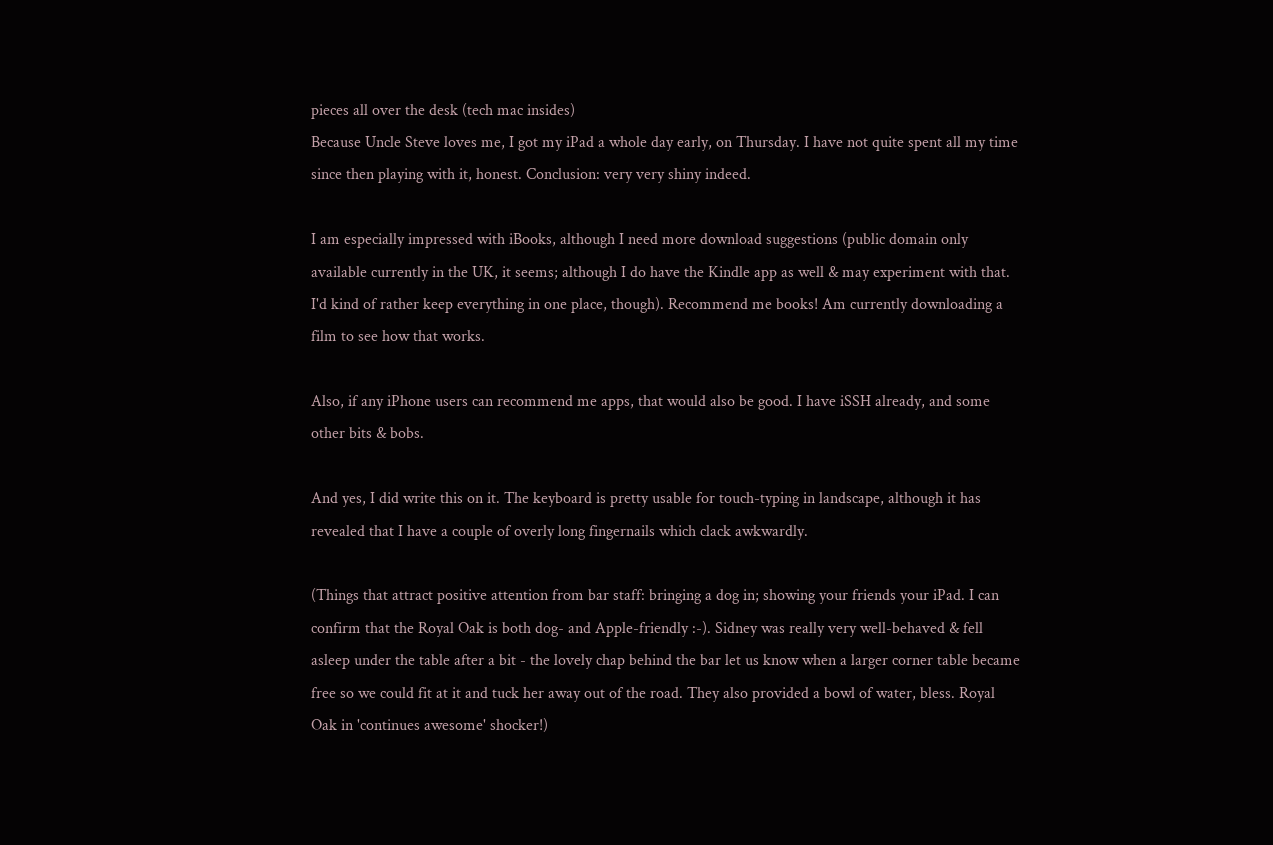pieces all over the desk (tech mac insides)
Because Uncle Steve loves me, I got my iPad a whole day early, on Thursday. I have not quite spent all my time since then playing with it, honest. Conclusion: very very shiny indeed.

I am especially impressed with iBooks, although I need more download suggestions (public domain only available currently in the UK, it seems; although I do have the Kindle app as well & may experiment with that. I'd kind of rather keep everything in one place, though). Recommend me books! Am currently downloading a film to see how that works.

Also, if any iPhone users can recommend me apps, that would also be good. I have iSSH already, and some other bits & bobs.

And yes, I did write this on it. The keyboard is pretty usable for touch-typing in landscape, although it has revealed that I have a couple of overly long fingernails which clack awkwardly.

(Things that attract positive attention from bar staff: bringing a dog in; showing your friends your iPad. I can confirm that the Royal Oak is both dog- and Apple-friendly :-). Sidney was really very well-behaved & fell asleep under the table after a bit - the lovely chap behind the bar let us know when a larger corner table became free so we could fit at it and tuck her away out of the road. They also provided a bowl of water, bless. Royal Oak in 'continues awesome' shocker!)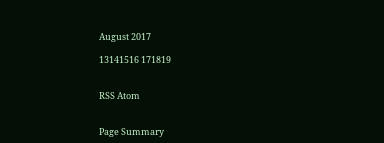August 2017

13141516 171819


RSS Atom


Page Summary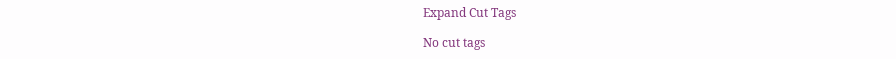Expand Cut Tags

No cut tags